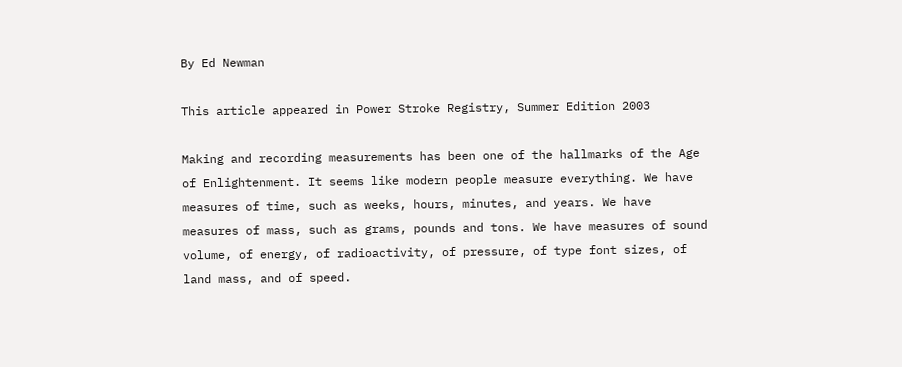By Ed Newman

This article appeared in Power Stroke Registry, Summer Edition 2003

Making and recording measurements has been one of the hallmarks of the Age of Enlightenment. It seems like modern people measure everything. We have measures of time, such as weeks, hours, minutes, and years. We have measures of mass, such as grams, pounds and tons. We have measures of sound volume, of energy, of radioactivity, of pressure, of type font sizes, of land mass, and of speed.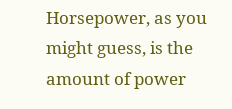Horsepower, as you might guess, is the amount of power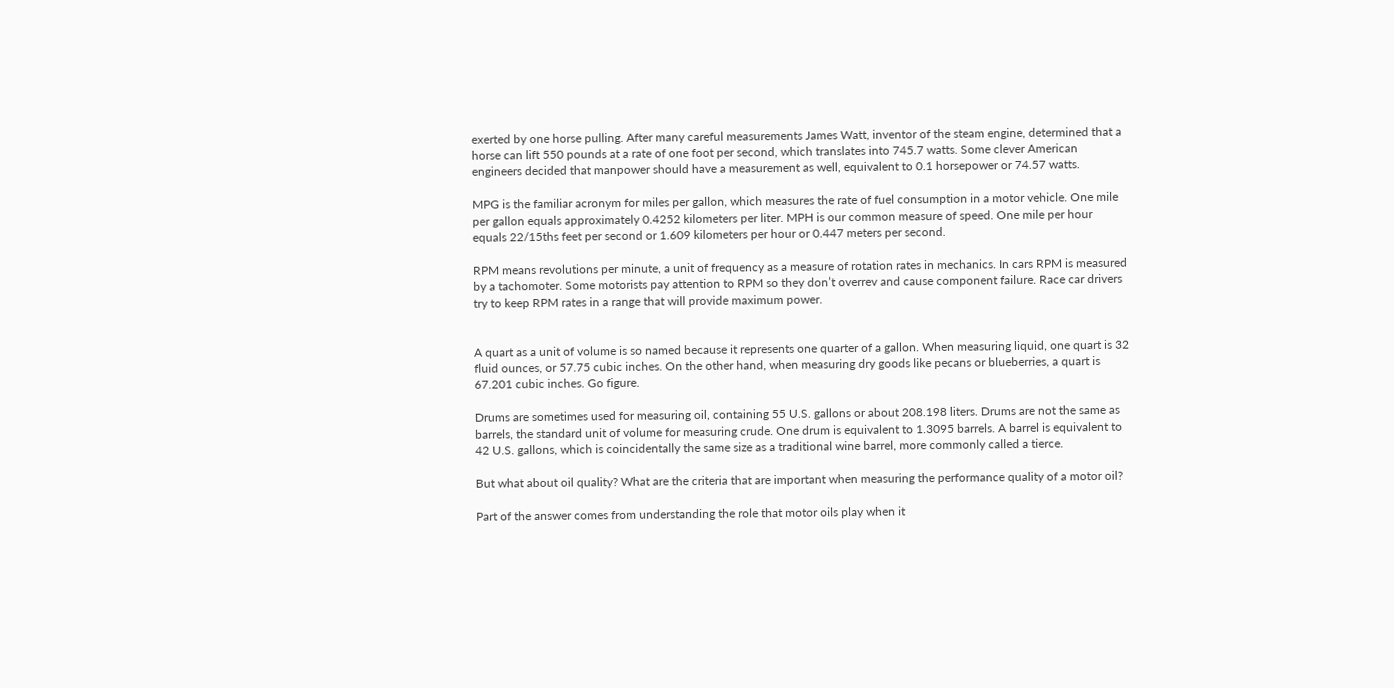exerted by one horse pulling. After many careful measurements James Watt, inventor of the steam engine, determined that a horse can lift 550 pounds at a rate of one foot per second, which translates into 745.7 watts. Some clever American engineers decided that manpower should have a measurement as well, equivalent to 0.1 horsepower or 74.57 watts.

MPG is the familiar acronym for miles per gallon, which measures the rate of fuel consumption in a motor vehicle. One mile per gallon equals approximately 0.4252 kilometers per liter. MPH is our common measure of speed. One mile per hour equals 22/15ths feet per second or 1.609 kilometers per hour or 0.447 meters per second.

RPM means revolutions per minute, a unit of frequency as a measure of rotation rates in mechanics. In cars RPM is measured by a tachomoter. Some motorists pay attention to RPM so they don’t overrev and cause component failure. Race car drivers try to keep RPM rates in a range that will provide maximum power.


A quart as a unit of volume is so named because it represents one quarter of a gallon. When measuring liquid, one quart is 32 fluid ounces, or 57.75 cubic inches. On the other hand, when measuring dry goods like pecans or blueberries, a quart is 67.201 cubic inches. Go figure.

Drums are sometimes used for measuring oil, containing 55 U.S. gallons or about 208.198 liters. Drums are not the same as barrels, the standard unit of volume for measuring crude. One drum is equivalent to 1.3095 barrels. A barrel is equivalent to 42 U.S. gallons, which is coincidentally the same size as a traditional wine barrel, more commonly called a tierce.

But what about oil quality? What are the criteria that are important when measuring the performance quality of a motor oil?

Part of the answer comes from understanding the role that motor oils play when it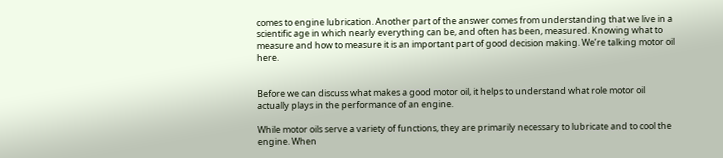comes to engine lubrication. Another part of the answer comes from understanding that we live in a scientific age in which nearly everything can be, and often has been, measured. Knowing what to measure and how to measure it is an important part of good decision making. We’re talking motor oil here.


Before we can discuss what makes a good motor oil, it helps to understand what role motor oil actually plays in the performance of an engine.

While motor oils serve a variety of functions, they are primarily necessary to lubricate and to cool the engine. When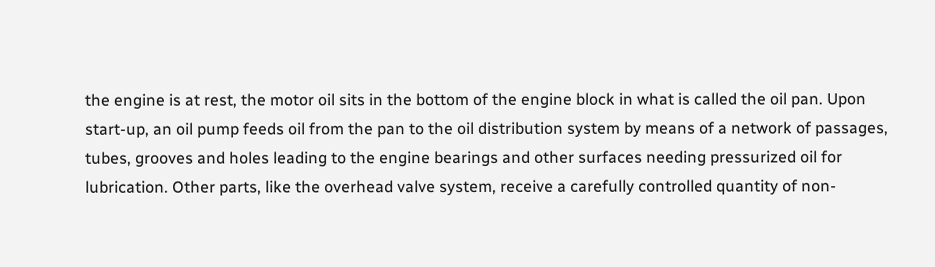the engine is at rest, the motor oil sits in the bottom of the engine block in what is called the oil pan. Upon start-up, an oil pump feeds oil from the pan to the oil distribution system by means of a network of passages, tubes, grooves and holes leading to the engine bearings and other surfaces needing pressurized oil for lubrication. Other parts, like the overhead valve system, receive a carefully controlled quantity of non-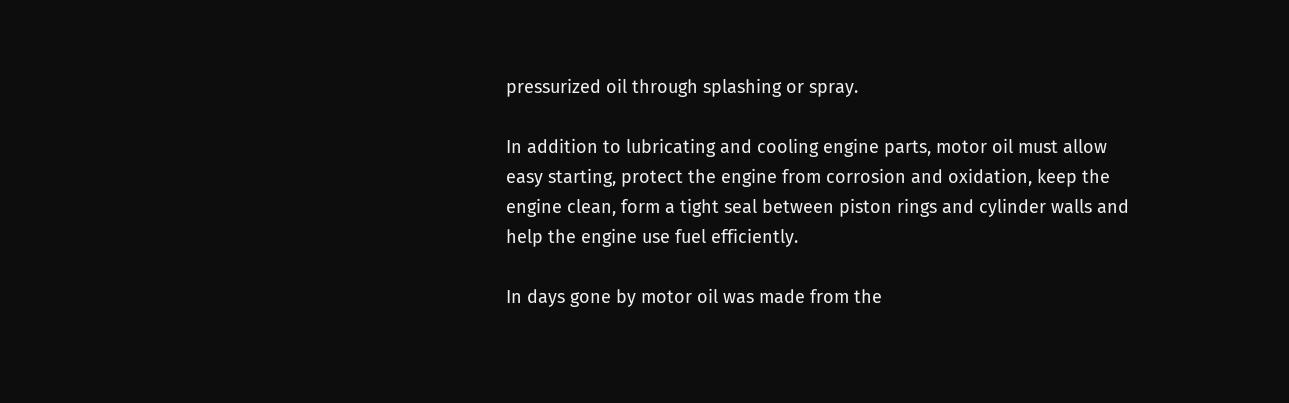pressurized oil through splashing or spray.

In addition to lubricating and cooling engine parts, motor oil must allow easy starting, protect the engine from corrosion and oxidation, keep the engine clean, form a tight seal between piston rings and cylinder walls and help the engine use fuel efficiently.

In days gone by motor oil was made from the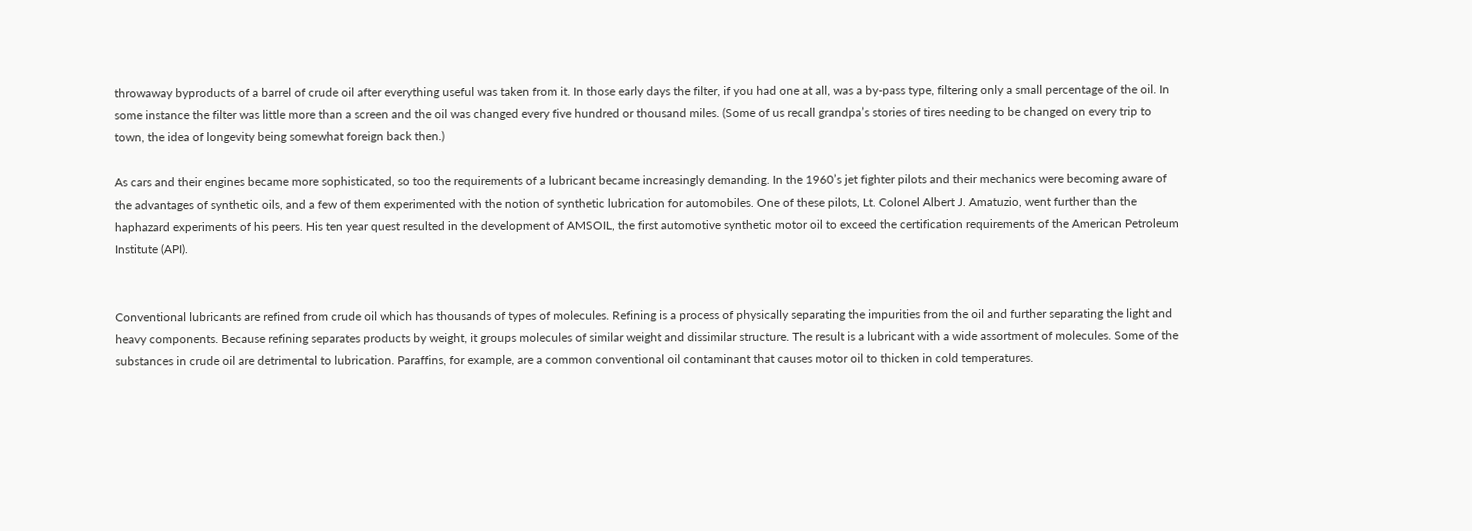throwaway byproducts of a barrel of crude oil after everything useful was taken from it. In those early days the filter, if you had one at all, was a by-pass type, filtering only a small percentage of the oil. In some instance the filter was little more than a screen and the oil was changed every five hundred or thousand miles. (Some of us recall grandpa’s stories of tires needing to be changed on every trip to town, the idea of longevity being somewhat foreign back then.)

As cars and their engines became more sophisticated, so too the requirements of a lubricant became increasingly demanding. In the 1960’s jet fighter pilots and their mechanics were becoming aware of the advantages of synthetic oils, and a few of them experimented with the notion of synthetic lubrication for automobiles. One of these pilots, Lt. Colonel Albert J. Amatuzio, went further than the haphazard experiments of his peers. His ten year quest resulted in the development of AMSOIL, the first automotive synthetic motor oil to exceed the certification requirements of the American Petroleum Institute (API).


Conventional lubricants are refined from crude oil which has thousands of types of molecules. Refining is a process of physically separating the impurities from the oil and further separating the light and heavy components. Because refining separates products by weight, it groups molecules of similar weight and dissimilar structure. The result is a lubricant with a wide assortment of molecules. Some of the substances in crude oil are detrimental to lubrication. Paraffins, for example, are a common conventional oil contaminant that causes motor oil to thicken in cold temperatures.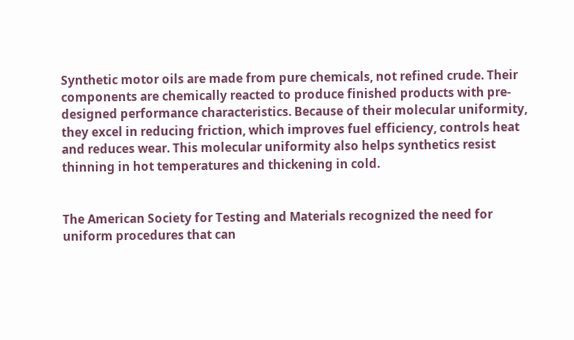Synthetic motor oils are made from pure chemicals, not refined crude. Their components are chemically reacted to produce finished products with pre-designed performance characteristics. Because of their molecular uniformity, they excel in reducing friction, which improves fuel efficiency, controls heat and reduces wear. This molecular uniformity also helps synthetics resist thinning in hot temperatures and thickening in cold.


The American Society for Testing and Materials recognized the need for uniform procedures that can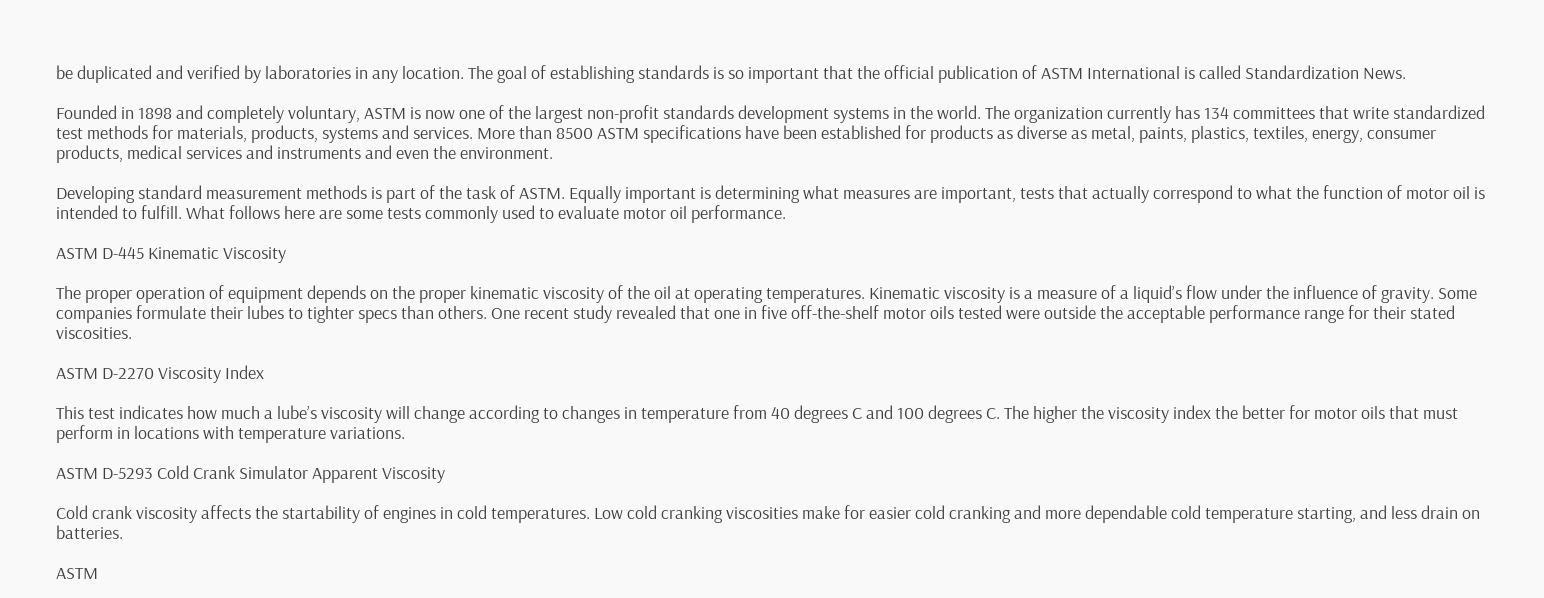be duplicated and verified by laboratories in any location. The goal of establishing standards is so important that the official publication of ASTM International is called Standardization News.

Founded in 1898 and completely voluntary, ASTM is now one of the largest non-profit standards development systems in the world. The organization currently has 134 committees that write standardized test methods for materials, products, systems and services. More than 8500 ASTM specifications have been established for products as diverse as metal, paints, plastics, textiles, energy, consumer products, medical services and instruments and even the environment.

Developing standard measurement methods is part of the task of ASTM. Equally important is determining what measures are important, tests that actually correspond to what the function of motor oil is intended to fulfill. What follows here are some tests commonly used to evaluate motor oil performance.

ASTM D-445 Kinematic Viscosity

The proper operation of equipment depends on the proper kinematic viscosity of the oil at operating temperatures. Kinematic viscosity is a measure of a liquid’s flow under the influence of gravity. Some companies formulate their lubes to tighter specs than others. One recent study revealed that one in five off-the-shelf motor oils tested were outside the acceptable performance range for their stated viscosities.

ASTM D-2270 Viscosity Index

This test indicates how much a lube’s viscosity will change according to changes in temperature from 40 degrees C and 100 degrees C. The higher the viscosity index the better for motor oils that must perform in locations with temperature variations.

ASTM D-5293 Cold Crank Simulator Apparent Viscosity

Cold crank viscosity affects the startability of engines in cold temperatures. Low cold cranking viscosities make for easier cold cranking and more dependable cold temperature starting, and less drain on batteries.

ASTM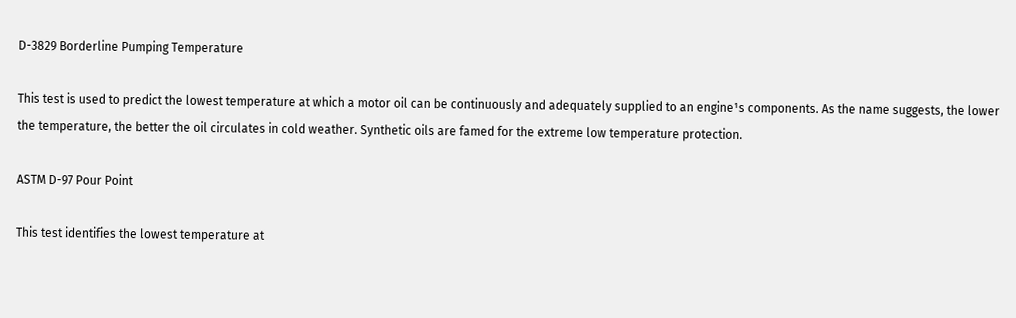D-3829 Borderline Pumping Temperature

This test is used to predict the lowest temperature at which a motor oil can be continuously and adequately supplied to an engine¹s components. As the name suggests, the lower the temperature, the better the oil circulates in cold weather. Synthetic oils are famed for the extreme low temperature protection.

ASTM D-97 Pour Point

This test identifies the lowest temperature at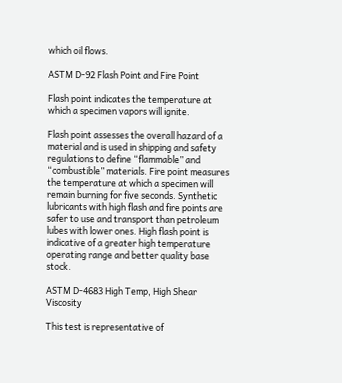which oil flows.

ASTM D-92 Flash Point and Fire Point

Flash point indicates the temperature at which a specimen vapors will ignite.

Flash point assesses the overall hazard of a material and is used in shipping and safety regulations to define “flammable” and “combustible” materials. Fire point measures the temperature at which a specimen will remain burning for five seconds. Synthetic lubricants with high flash and fire points are safer to use and transport than petroleum lubes with lower ones. High flash point is indicative of a greater high temperature operating range and better quality base stock.

ASTM D-4683 High Temp, High Shear Viscosity

This test is representative of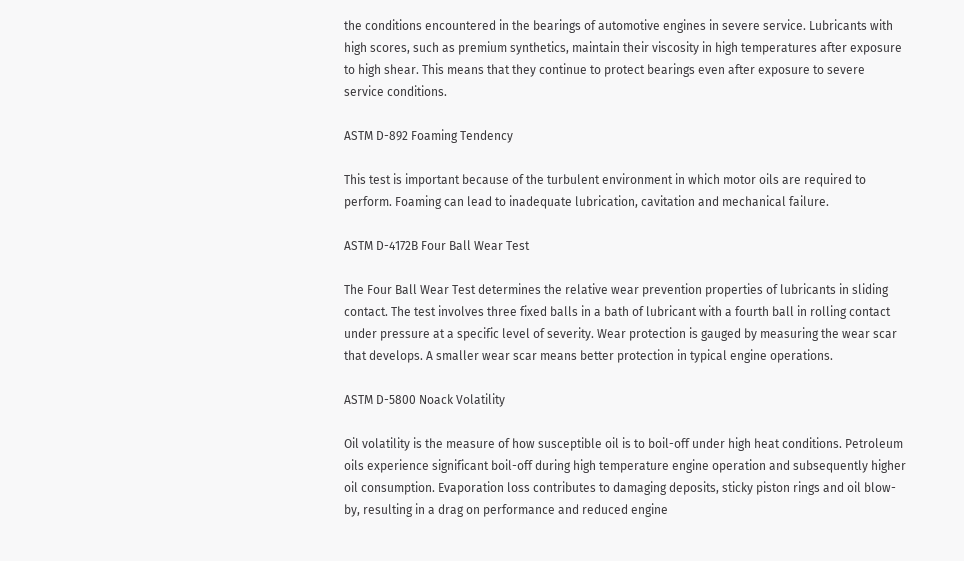the conditions encountered in the bearings of automotive engines in severe service. Lubricants with high scores, such as premium synthetics, maintain their viscosity in high temperatures after exposure to high shear. This means that they continue to protect bearings even after exposure to severe service conditions.

ASTM D-892 Foaming Tendency

This test is important because of the turbulent environment in which motor oils are required to perform. Foaming can lead to inadequate lubrication, cavitation and mechanical failure.

ASTM D-4172B Four Ball Wear Test

The Four Ball Wear Test determines the relative wear prevention properties of lubricants in sliding contact. The test involves three fixed balls in a bath of lubricant with a fourth ball in rolling contact under pressure at a specific level of severity. Wear protection is gauged by measuring the wear scar that develops. A smaller wear scar means better protection in typical engine operations.

ASTM D-5800 Noack Volatility

Oil volatility is the measure of how susceptible oil is to boil-off under high heat conditions. Petroleum oils experience significant boil-off during high temperature engine operation and subsequently higher oil consumption. Evaporation loss contributes to damaging deposits, sticky piston rings and oil blow-by, resulting in a drag on performance and reduced engine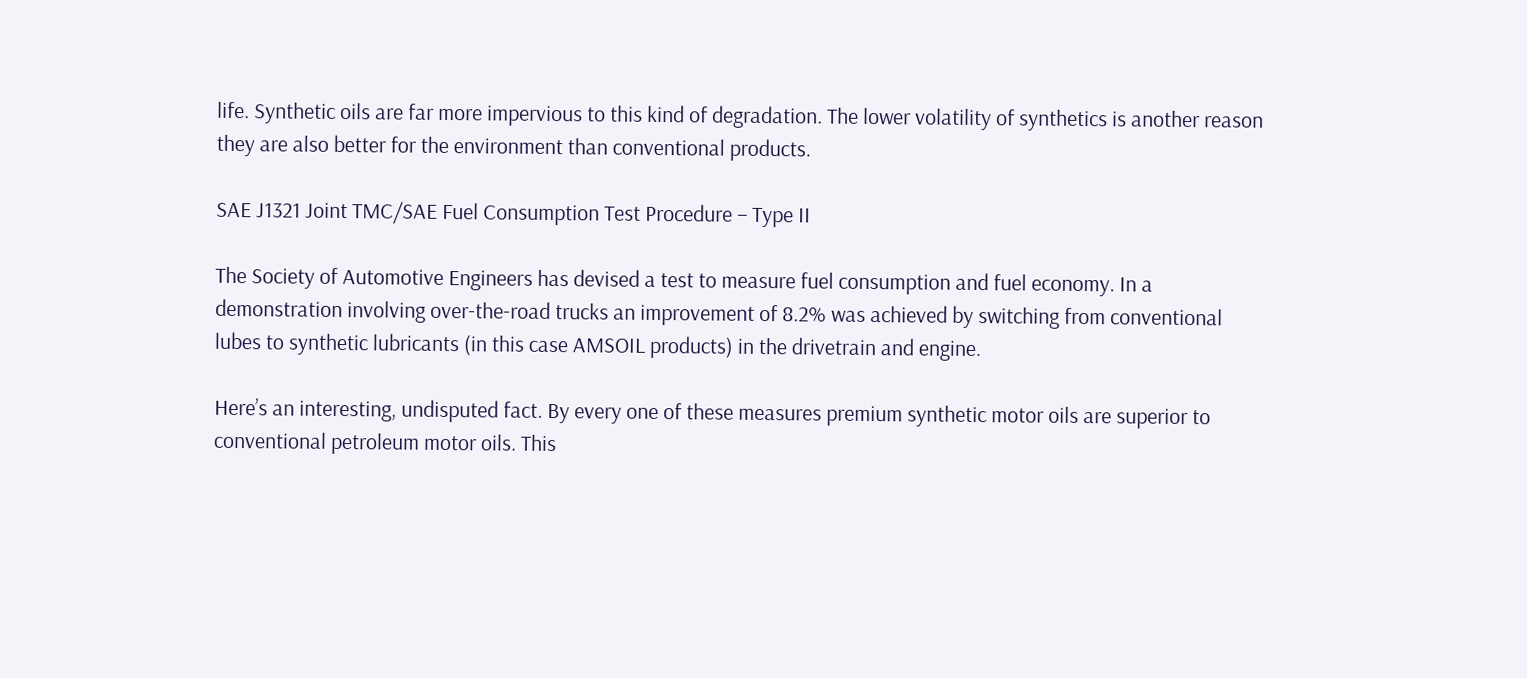life. Synthetic oils are far more impervious to this kind of degradation. The lower volatility of synthetics is another reason they are also better for the environment than conventional products.

SAE J1321 Joint TMC/SAE Fuel Consumption Test Procedure – Type II

The Society of Automotive Engineers has devised a test to measure fuel consumption and fuel economy. In a demonstration involving over-the-road trucks an improvement of 8.2% was achieved by switching from conventional lubes to synthetic lubricants (in this case AMSOIL products) in the drivetrain and engine.

Here’s an interesting, undisputed fact. By every one of these measures premium synthetic motor oils are superior to conventional petroleum motor oils. This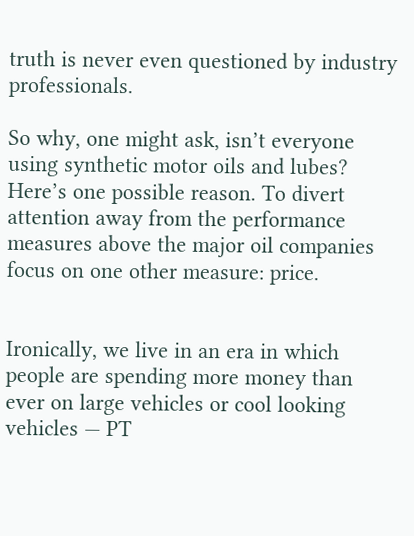truth is never even questioned by industry professionals.

So why, one might ask, isn’t everyone using synthetic motor oils and lubes? Here’s one possible reason. To divert attention away from the performance measures above the major oil companies focus on one other measure: price.


Ironically, we live in an era in which people are spending more money than ever on large vehicles or cool looking vehicles — PT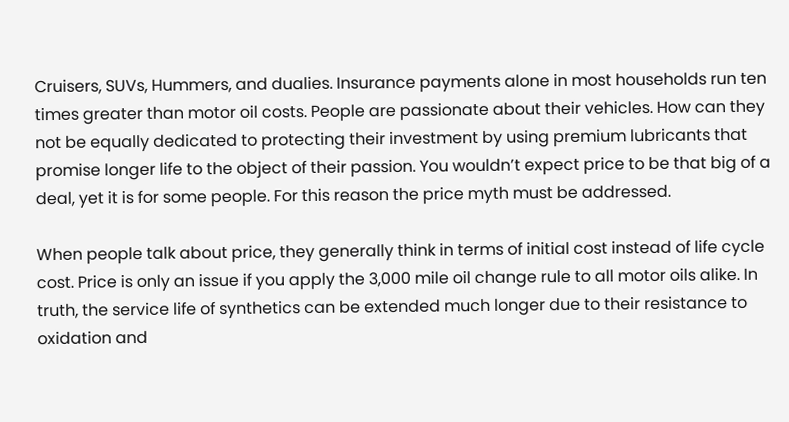Cruisers, SUVs, Hummers, and dualies. Insurance payments alone in most households run ten times greater than motor oil costs. People are passionate about their vehicles. How can they not be equally dedicated to protecting their investment by using premium lubricants that promise longer life to the object of their passion. You wouldn’t expect price to be that big of a deal, yet it is for some people. For this reason the price myth must be addressed.

When people talk about price, they generally think in terms of initial cost instead of life cycle cost. Price is only an issue if you apply the 3,000 mile oil change rule to all motor oils alike. In truth, the service life of synthetics can be extended much longer due to their resistance to oxidation and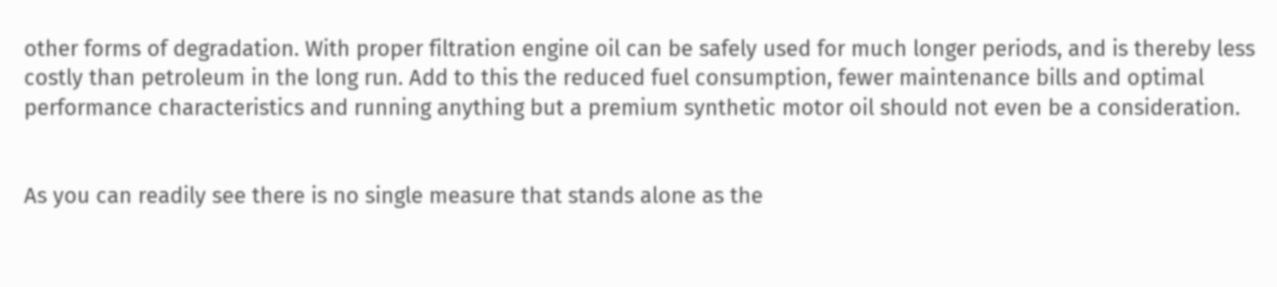other forms of degradation. With proper filtration engine oil can be safely used for much longer periods, and is thereby less costly than petroleum in the long run. Add to this the reduced fuel consumption, fewer maintenance bills and optimal performance characteristics and running anything but a premium synthetic motor oil should not even be a consideration.


As you can readily see there is no single measure that stands alone as the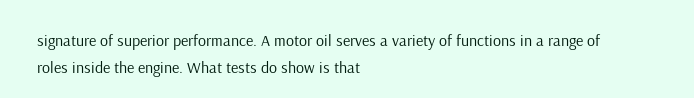signature of superior performance. A motor oil serves a variety of functions in a range of roles inside the engine. What tests do show is that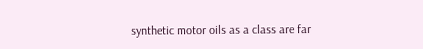synthetic motor oils as a class are far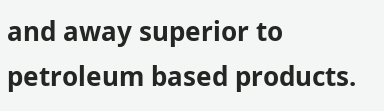and away superior to petroleum based products.